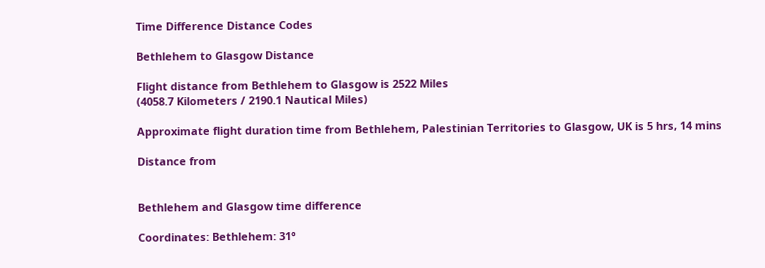Time Difference Distance Codes

Bethlehem to Glasgow Distance

Flight distance from Bethlehem to Glasgow is 2522 Miles
(4058.7 Kilometers / 2190.1 Nautical Miles)

Approximate flight duration time from Bethlehem, Palestinian Territories to Glasgow, UK is 5 hrs, 14 mins

Distance from


Bethlehem and Glasgow time difference

Coordinates: Bethlehem: 31°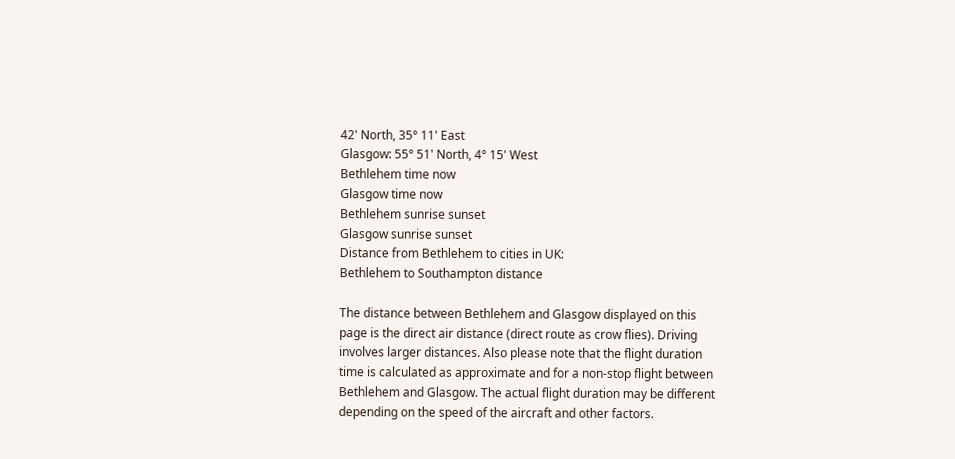42' North, 35° 11' East
Glasgow: 55° 51' North, 4° 15' West
Bethlehem time now
Glasgow time now
Bethlehem sunrise sunset
Glasgow sunrise sunset
Distance from Bethlehem to cities in UK:
Bethlehem to Southampton distance

The distance between Bethlehem and Glasgow displayed on this page is the direct air distance (direct route as crow flies). Driving involves larger distances. Also please note that the flight duration time is calculated as approximate and for a non-stop flight between Bethlehem and Glasgow. The actual flight duration may be different depending on the speed of the aircraft and other factors.